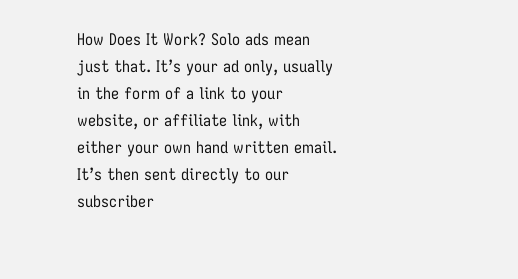How Does It Work? Solo ads mean just that. It’s your ad only, usually in the form of a link to your website, or affiliate link, with either your own hand written email. It’s then sent directly to our subscriber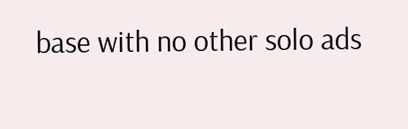base with no other solo ads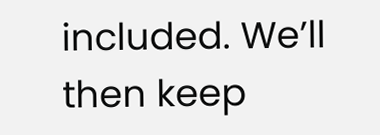included. We’ll then keep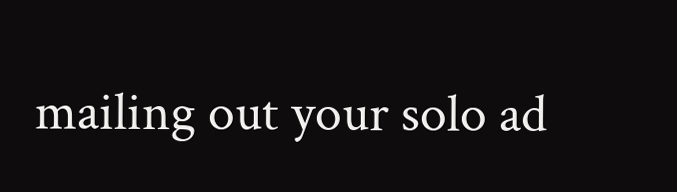mailing out your solo ad